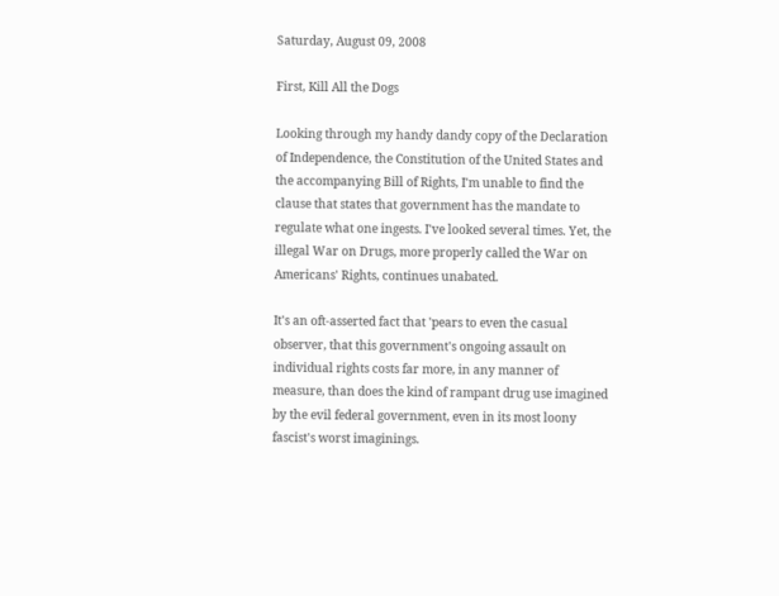Saturday, August 09, 2008

First, Kill All the Dogs

Looking through my handy dandy copy of the Declaration of Independence, the Constitution of the United States and the accompanying Bill of Rights, I'm unable to find the clause that states that government has the mandate to regulate what one ingests. I've looked several times. Yet, the illegal War on Drugs, more properly called the War on Americans' Rights, continues unabated.

It's an oft-asserted fact that 'pears to even the casual observer, that this government's ongoing assault on individual rights costs far more, in any manner of measure, than does the kind of rampant drug use imagined by the evil federal government, even in its most loony fascist's worst imaginings.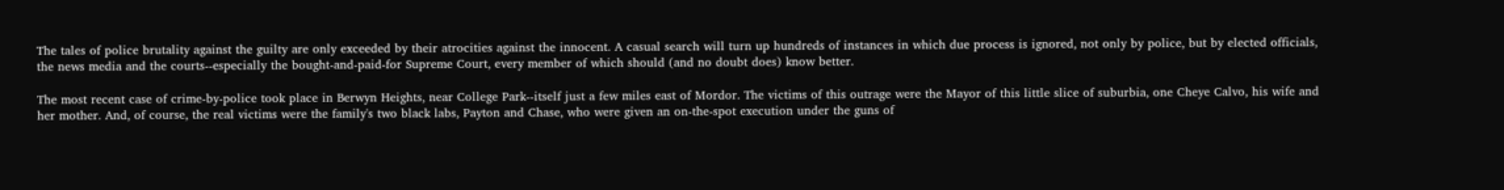The tales of police brutality against the guilty are only exceeded by their atrocities against the innocent. A casual search will turn up hundreds of instances in which due process is ignored, not only by police, but by elected officials, the news media and the courts--especially the bought-and-paid-for Supreme Court, every member of which should (and no doubt does) know better.

The most recent case of crime-by-police took place in Berwyn Heights, near College Park--itself just a few miles east of Mordor. The victims of this outrage were the Mayor of this little slice of suburbia, one Cheye Calvo, his wife and her mother. And, of course, the real victims were the family's two black labs, Payton and Chase, who were given an on-the-spot execution under the guns of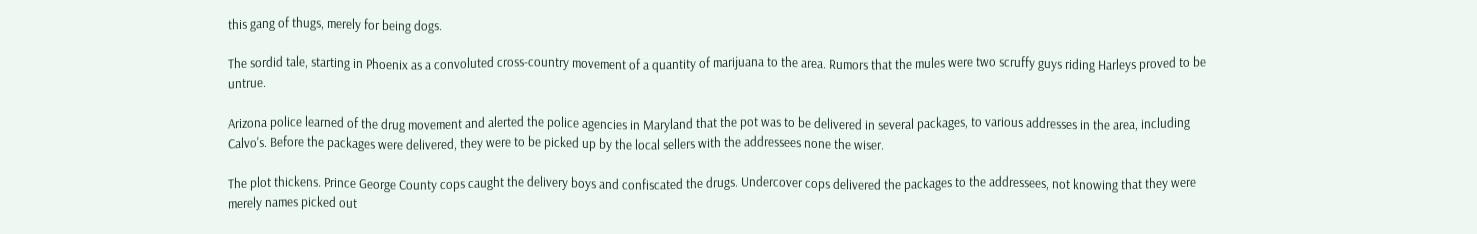this gang of thugs, merely for being dogs.

The sordid tale, starting in Phoenix as a convoluted cross-country movement of a quantity of marijuana to the area. Rumors that the mules were two scruffy guys riding Harleys proved to be untrue.

Arizona police learned of the drug movement and alerted the police agencies in Maryland that the pot was to be delivered in several packages, to various addresses in the area, including Calvo's. Before the packages were delivered, they were to be picked up by the local sellers with the addressees none the wiser.

The plot thickens. Prince George County cops caught the delivery boys and confiscated the drugs. Undercover cops delivered the packages to the addressees, not knowing that they were merely names picked out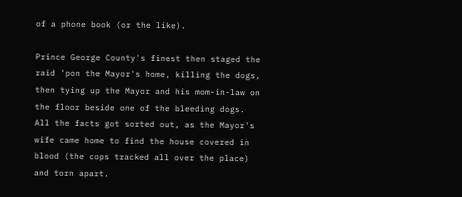of a phone book (or the like).

Prince George County's finest then staged the raid 'pon the Mayor's home, killing the dogs, then tying up the Mayor and his mom-in-law on the floor beside one of the bleeding dogs. All the facts got sorted out, as the Mayor's wife came home to find the house covered in blood (the cops tracked all over the place) and torn apart.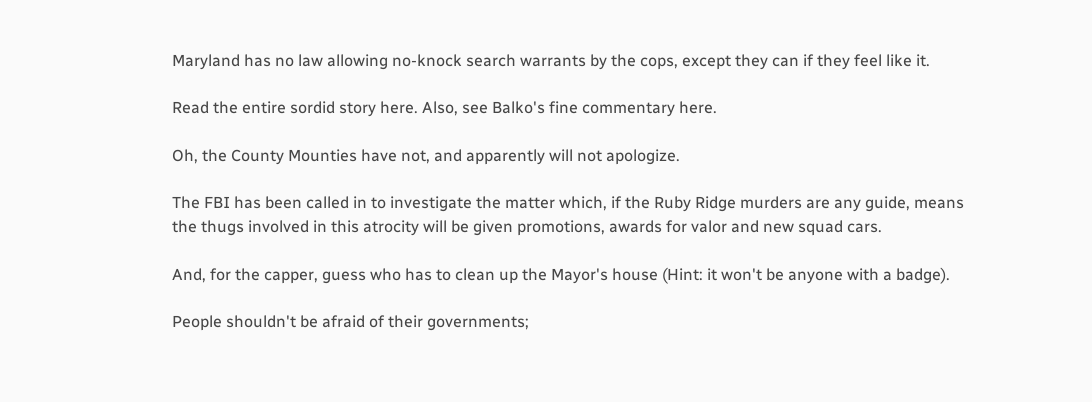Maryland has no law allowing no-knock search warrants by the cops, except they can if they feel like it.

Read the entire sordid story here. Also, see Balko's fine commentary here.

Oh, the County Mounties have not, and apparently will not apologize.

The FBI has been called in to investigate the matter which, if the Ruby Ridge murders are any guide, means the thugs involved in this atrocity will be given promotions, awards for valor and new squad cars.

And, for the capper, guess who has to clean up the Mayor's house (Hint: it won't be anyone with a badge).

People shouldn't be afraid of their governments;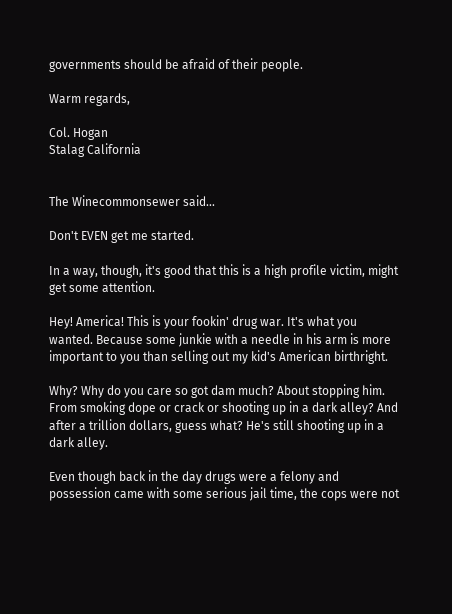governments should be afraid of their people.

Warm regards,

Col. Hogan
Stalag California


The Winecommonsewer said...

Don't EVEN get me started.

In a way, though, it's good that this is a high profile victim, might get some attention.

Hey! America! This is your fookin' drug war. It's what you wanted. Because some junkie with a needle in his arm is more important to you than selling out my kid's American birthright.

Why? Why do you care so got dam much? About stopping him. From smoking dope or crack or shooting up in a dark alley? And after a trillion dollars, guess what? He's still shooting up in a dark alley.

Even though back in the day drugs were a felony and possession came with some serious jail time, the cops were not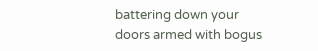battering down your doors armed with bogus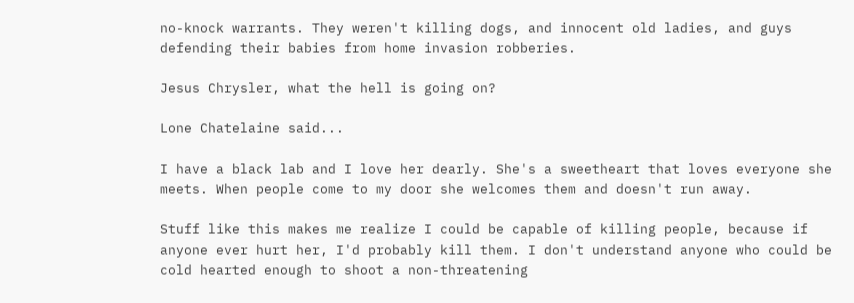no-knock warrants. They weren't killing dogs, and innocent old ladies, and guys defending their babies from home invasion robberies.

Jesus Chrysler, what the hell is going on?

Lone Chatelaine said...

I have a black lab and I love her dearly. She's a sweetheart that loves everyone she meets. When people come to my door she welcomes them and doesn't run away.

Stuff like this makes me realize I could be capable of killing people, because if anyone ever hurt her, I'd probably kill them. I don't understand anyone who could be cold hearted enough to shoot a non-threatening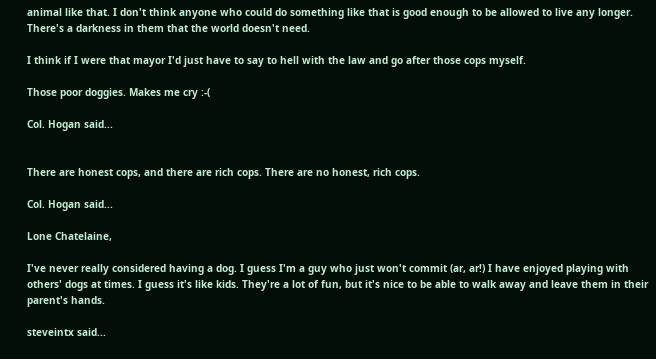animal like that. I don't think anyone who could do something like that is good enough to be allowed to live any longer. There's a darkness in them that the world doesn't need.

I think if I were that mayor I'd just have to say to hell with the law and go after those cops myself.

Those poor doggies. Makes me cry :-(

Col. Hogan said...


There are honest cops, and there are rich cops. There are no honest, rich cops.

Col. Hogan said...

Lone Chatelaine,

I've never really considered having a dog. I guess I'm a guy who just won't commit (ar, ar!) I have enjoyed playing with others' dogs at times. I guess it's like kids. They're a lot of fun, but it's nice to be able to walk away and leave them in their parent's hands.

steveintx said...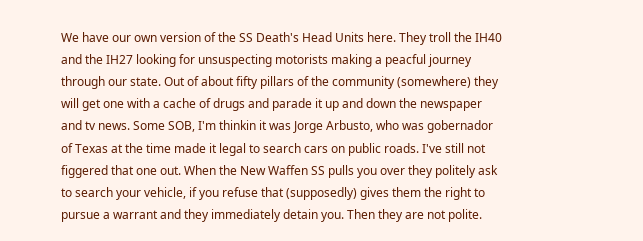We have our own version of the SS Death's Head Units here. They troll the IH40 and the IH27 looking for unsuspecting motorists making a peacful journey through our state. Out of about fifty pillars of the community (somewhere) they will get one with a cache of drugs and parade it up and down the newspaper and tv news. Some SOB, I'm thinkin it was Jorge Arbusto, who was gobernador of Texas at the time made it legal to search cars on public roads. I've still not figgered that one out. When the New Waffen SS pulls you over they politely ask to search your vehicle, if you refuse that (supposedly) gives them the right to pursue a warrant and they immediately detain you. Then they are not polite.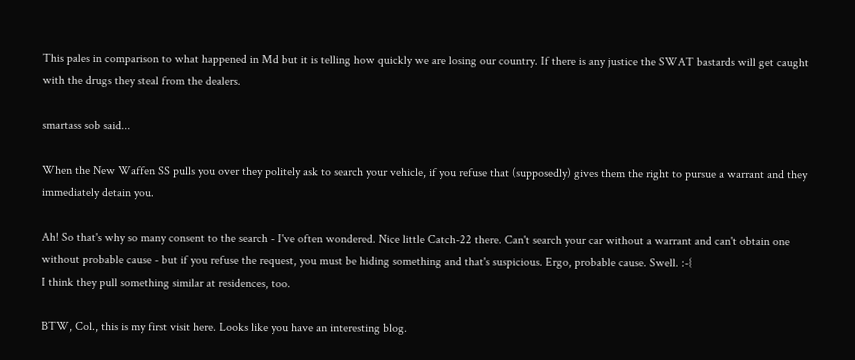This pales in comparison to what happened in Md but it is telling how quickly we are losing our country. If there is any justice the SWAT bastards will get caught with the drugs they steal from the dealers.

smartass sob said...

When the New Waffen SS pulls you over they politely ask to search your vehicle, if you refuse that (supposedly) gives them the right to pursue a warrant and they immediately detain you.

Ah! So that's why so many consent to the search - I've often wondered. Nice little Catch-22 there. Can't search your car without a warrant and can't obtain one without probable cause - but if you refuse the request, you must be hiding something and that's suspicious. Ergo, probable cause. Swell. :-{
I think they pull something similar at residences, too.

BTW, Col., this is my first visit here. Looks like you have an interesting blog.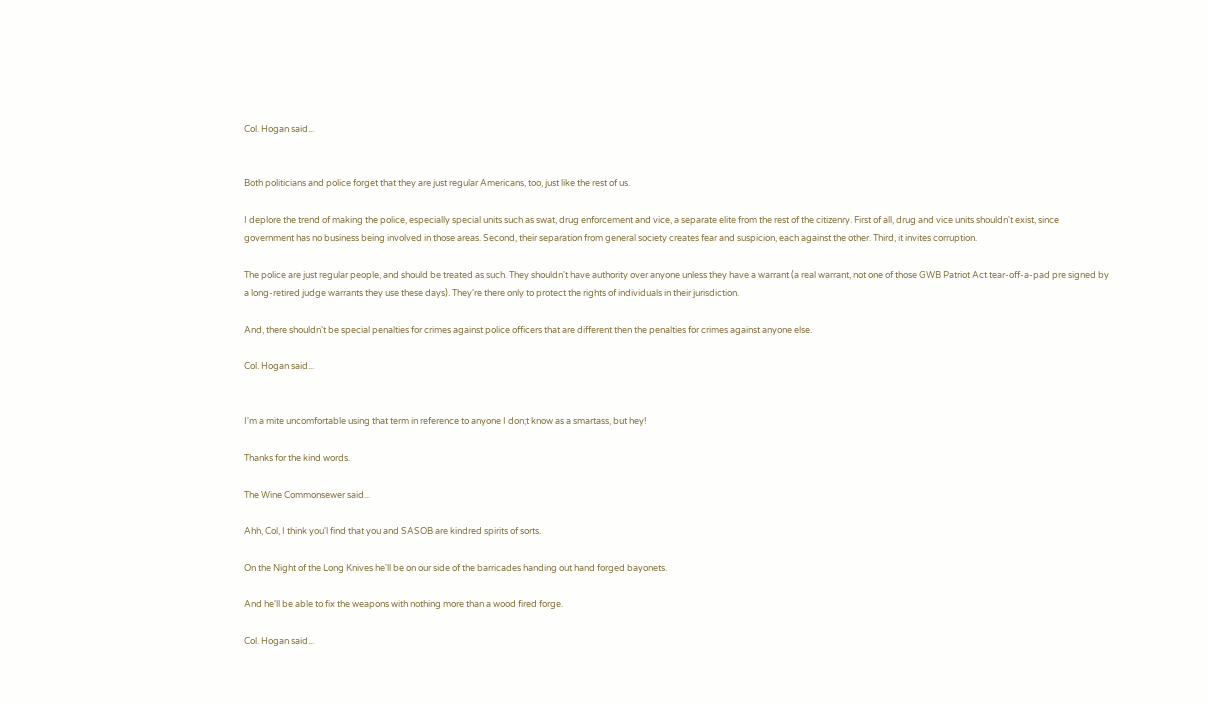Col. Hogan said...


Both politicians and police forget that they are just regular Americans, too, just like the rest of us.

I deplore the trend of making the police, especially special units such as swat, drug enforcement and vice, a separate elite from the rest of the citizenry. First of all, drug and vice units shouldn't exist, since government has no business being involved in those areas. Second, their separation from general society creates fear and suspicion, each against the other. Third, it invites corruption.

The police are just regular people, and should be treated as such. They shouldn't have authority over anyone unless they have a warrant (a real warrant, not one of those GWB Patriot Act tear-off-a-pad pre signed by a long-retired judge warrants they use these days). They're there only to protect the rights of individuals in their jurisdiction.

And, there shouldn't be special penalties for crimes against police officers that are different then the penalties for crimes against anyone else.

Col. Hogan said...


I'm a mite uncomfortable using that term in reference to anyone I don;t know as a smartass, but hey!

Thanks for the kind words.

The Wine Commonsewer said...

Ahh, Col, I think you'l find that you and SASOB are kindred spirits of sorts.

On the Night of the Long Knives he'll be on our side of the barricades handing out hand forged bayonets.

And he'll be able to fix the weapons with nothing more than a wood fired forge.

Col. Hogan said...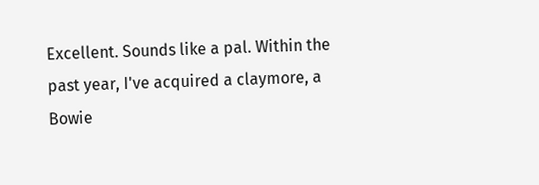Excellent. Sounds like a pal. Within the past year, I've acquired a claymore, a Bowie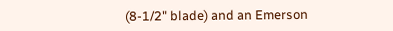(8-1/2" blade) and an Emerson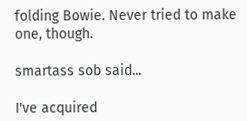folding Bowie. Never tried to make one, though.

smartass sob said...

I've acquired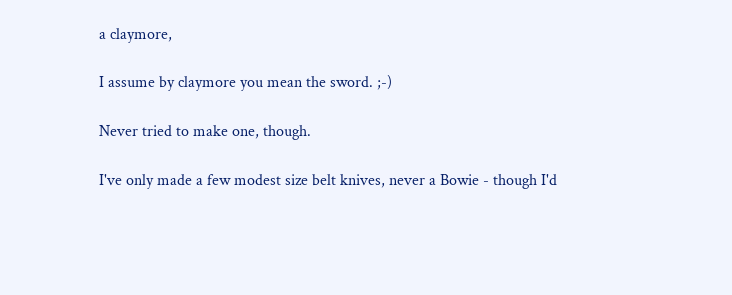a claymore,

I assume by claymore you mean the sword. ;-)

Never tried to make one, though.

I've only made a few modest size belt knives, never a Bowie - though I'd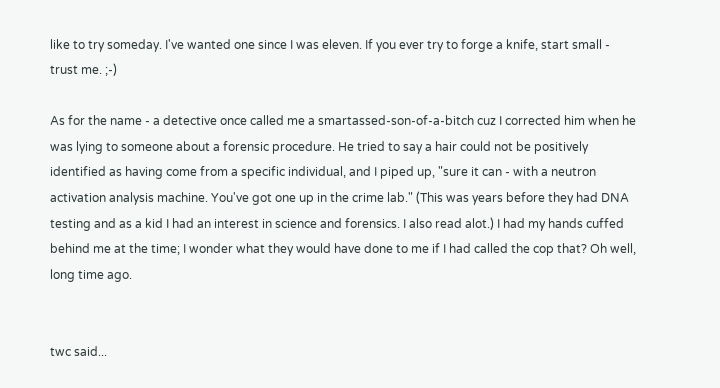like to try someday. I've wanted one since I was eleven. If you ever try to forge a knife, start small - trust me. ;-)

As for the name - a detective once called me a smartassed-son-of-a-bitch cuz I corrected him when he was lying to someone about a forensic procedure. He tried to say a hair could not be positively identified as having come from a specific individual, and I piped up, "sure it can - with a neutron activation analysis machine. You've got one up in the crime lab." (This was years before they had DNA testing and as a kid I had an interest in science and forensics. I also read alot.) I had my hands cuffed behind me at the time; I wonder what they would have done to me if I had called the cop that? Oh well, long time ago.


twc said...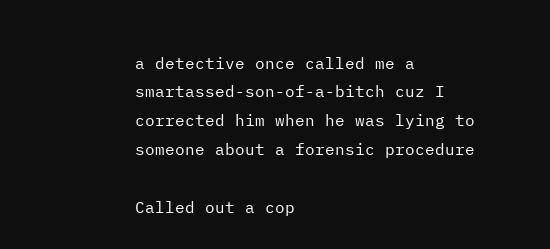a detective once called me a smartassed-son-of-a-bitch cuz I corrected him when he was lying to someone about a forensic procedure

Called out a cop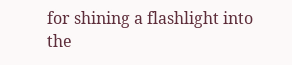for shining a flashlight into the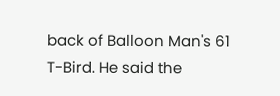back of Balloon Man's 61 T-Bird. He said the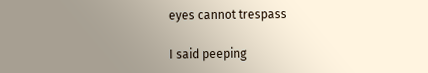eyes cannot trespass

I said peeping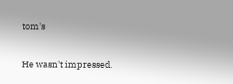tom's

He wasn't impressed.